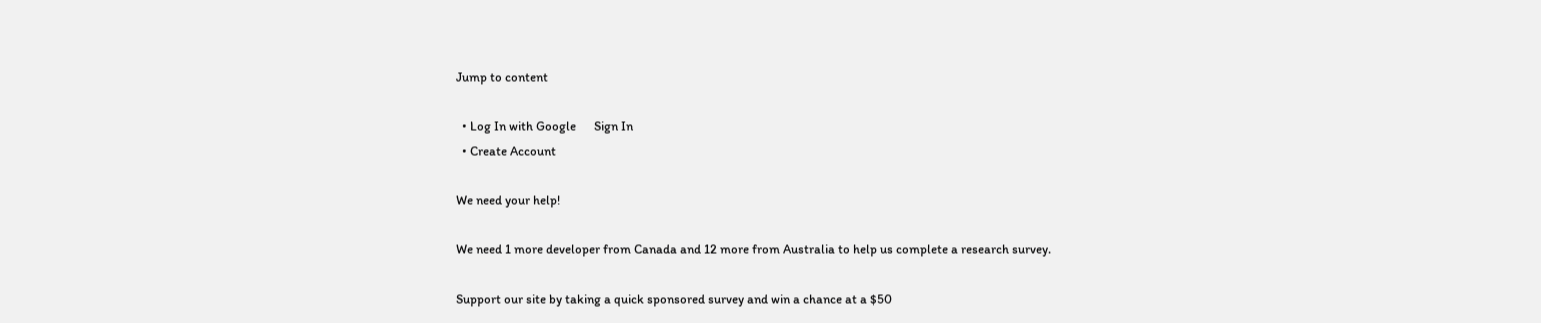Jump to content

  • Log In with Google      Sign In
  • Create Account

We need your help!

We need 1 more developer from Canada and 12 more from Australia to help us complete a research survey.

Support our site by taking a quick sponsored survey and win a chance at a $50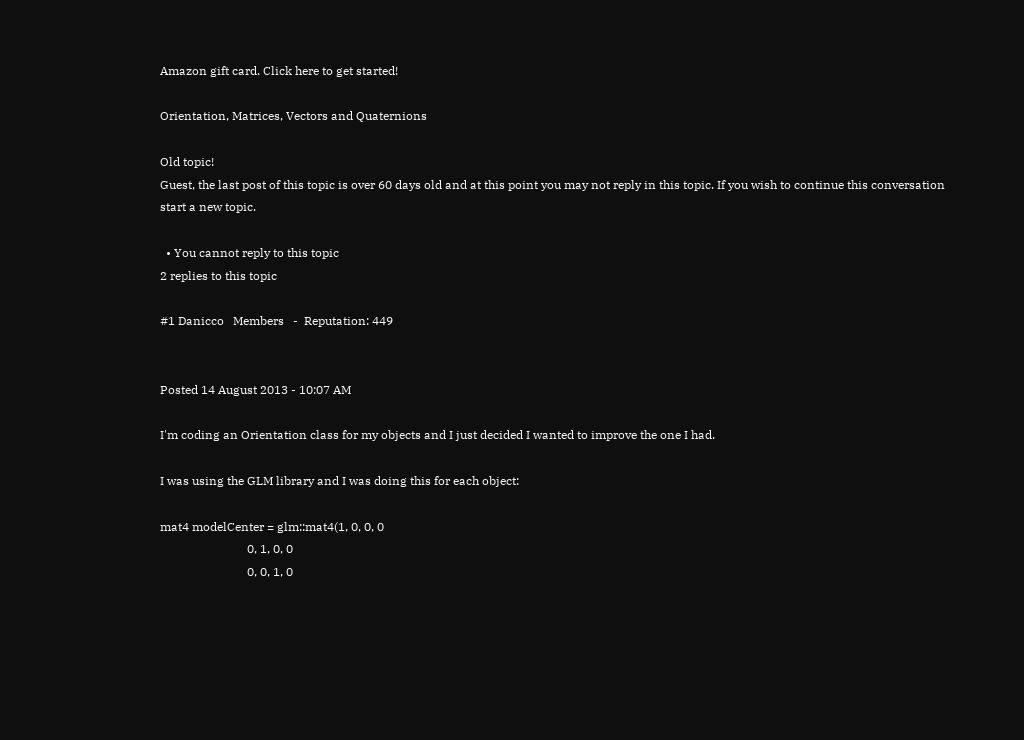Amazon gift card. Click here to get started!

Orientation, Matrices, Vectors and Quaternions

Old topic!
Guest, the last post of this topic is over 60 days old and at this point you may not reply in this topic. If you wish to continue this conversation start a new topic.

  • You cannot reply to this topic
2 replies to this topic

#1 Danicco   Members   -  Reputation: 449


Posted 14 August 2013 - 10:07 AM

I'm coding an Orientation class for my objects and I just decided I wanted to improve the one I had.

I was using the GLM library and I was doing this for each object:

mat4 modelCenter = glm::mat4(1, 0, 0, 0
                             0, 1, 0, 0
                             0, 0, 1, 0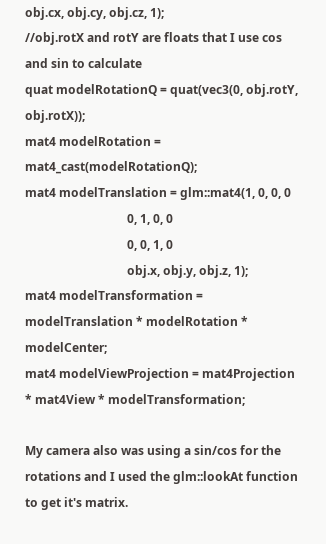obj.cx, obj.cy, obj.cz, 1);
//obj.rotX and rotY are floats that I use cos and sin to calculate
quat modelRotationQ = quat(vec3(0, obj.rotY, obj.rotX));
mat4 modelRotation = mat4_cast(modelRotationQ);
mat4 modelTranslation = glm::mat4(1, 0, 0, 0
                                  0, 1, 0, 0
                                  0, 0, 1, 0
                                  obj.x, obj.y, obj.z, 1);
mat4 modelTransformation = modelTranslation * modelRotation * modelCenter;
mat4 modelViewProjection = mat4Projection * mat4View * modelTransformation;

My camera also was using a sin/cos for the rotations and I used the glm::lookAt function to get it's matrix.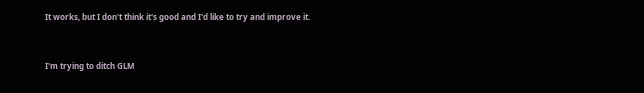It works, but I don't think it's good and I'd like to try and improve it.


I'm trying to ditch GLM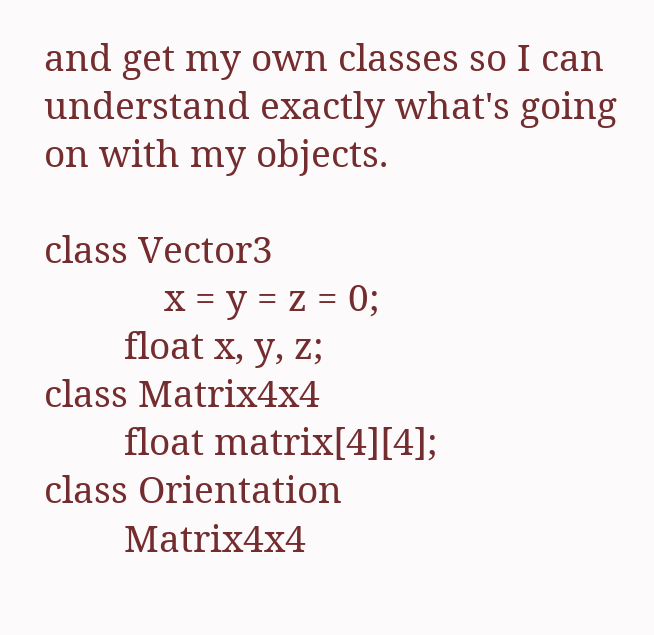and get my own classes so I can understand exactly what's going on with my objects.

class Vector3
            x = y = z = 0;
        float x, y, z;
class Matrix4x4
        float matrix[4][4];
class Orientation
        Matrix4x4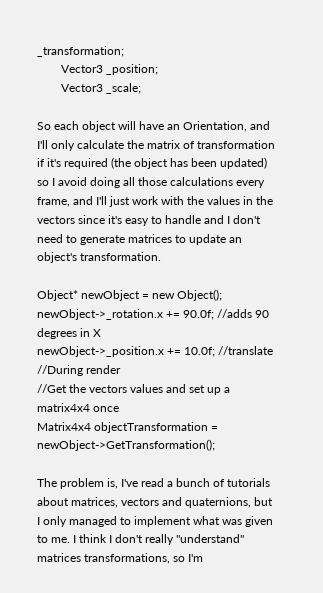_transformation;
        Vector3 _position;
        Vector3 _scale;

So each object will have an Orientation, and I'll only calculate the matrix of transformation if it's required (the object has been updated) so I avoid doing all those calculations every frame, and I'll just work with the values in the vectors since it's easy to handle and I don't need to generate matrices to update an object's transformation.

Object* newObject = new Object();
newObject->_rotation.x += 90.0f; //adds 90 degrees in X
newObject->_position.x += 10.0f; //translate
//During render
//Get the vectors values and set up a matrix4x4 once
Matrix4x4 objectTransformation = newObject->GetTransformation();

The problem is, I've read a bunch of tutorials about matrices, vectors and quaternions, but I only managed to implement what was given to me. I think I don't really "understand" matrices transformations, so I'm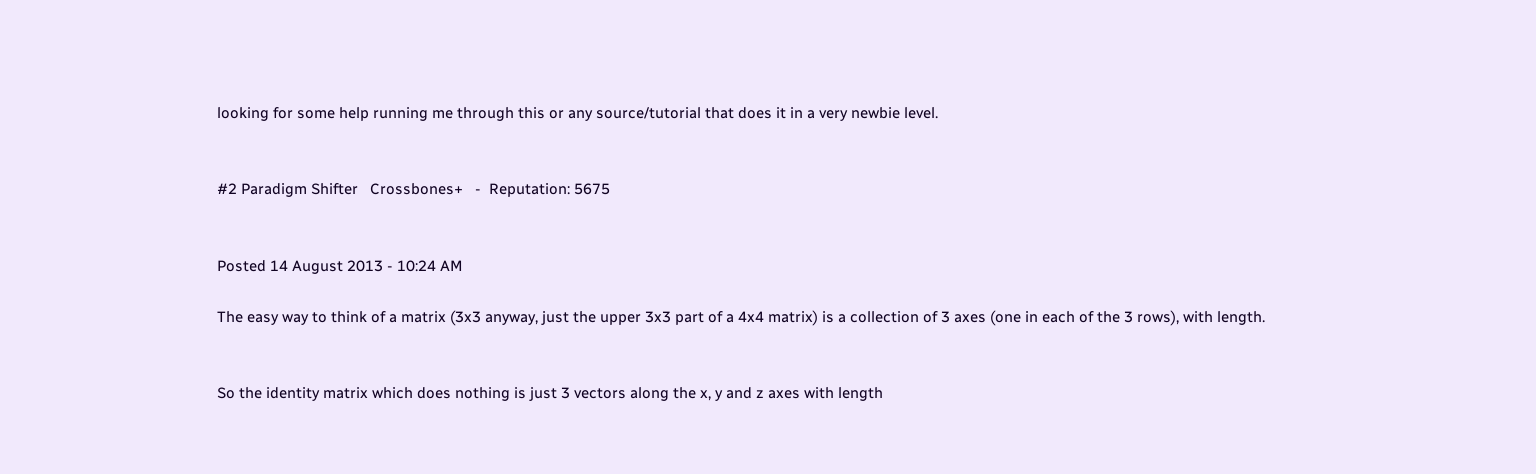looking for some help running me through this or any source/tutorial that does it in a very newbie level.


#2 Paradigm Shifter   Crossbones+   -  Reputation: 5675


Posted 14 August 2013 - 10:24 AM

The easy way to think of a matrix (3x3 anyway, just the upper 3x3 part of a 4x4 matrix) is a collection of 3 axes (one in each of the 3 rows), with length.


So the identity matrix which does nothing is just 3 vectors along the x, y and z axes with length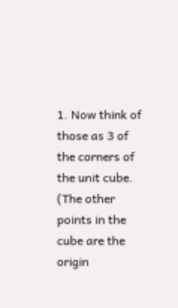1. Now think of those as 3 of the corners of the unit cube. (The other points in the cube are the origin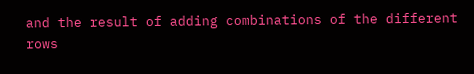and the result of adding combinations of the different rows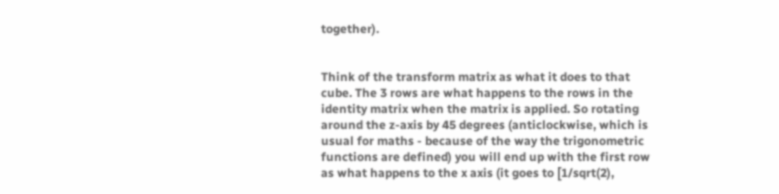together).


Think of the transform matrix as what it does to that cube. The 3 rows are what happens to the rows in the identity matrix when the matrix is applied. So rotating around the z-axis by 45 degrees (anticlockwise, which is usual for maths - because of the way the trigonometric functions are defined) you will end up with the first row as what happens to the x axis (it goes to [1/sqrt(2),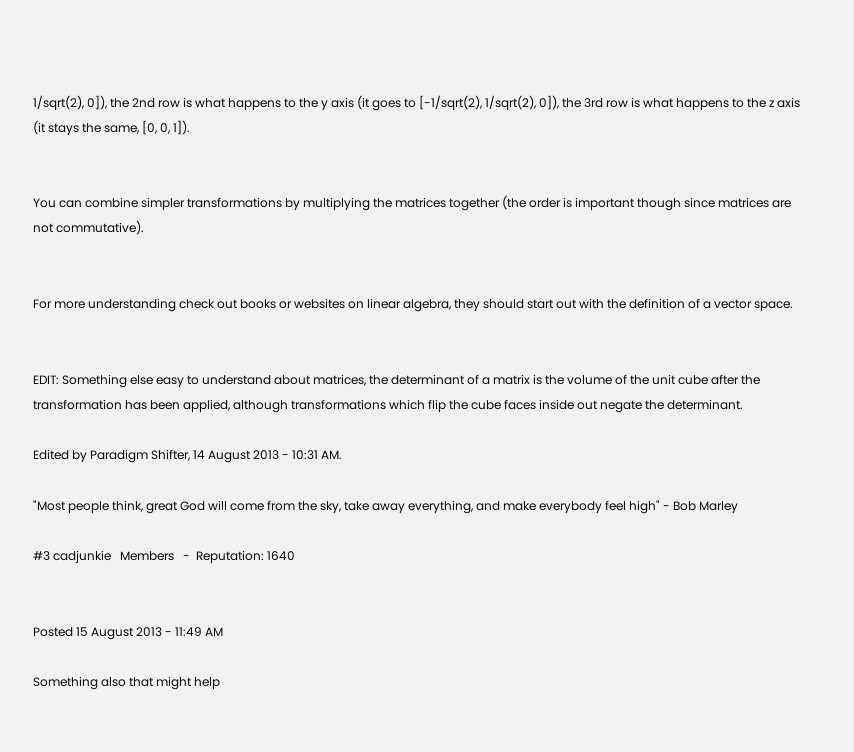1/sqrt(2), 0]), the 2nd row is what happens to the y axis (it goes to [-1/sqrt(2), 1/sqrt(2), 0]), the 3rd row is what happens to the z axis (it stays the same, [0, 0, 1]).


You can combine simpler transformations by multiplying the matrices together (the order is important though since matrices are not commutative).


For more understanding check out books or websites on linear algebra, they should start out with the definition of a vector space.


EDIT: Something else easy to understand about matrices, the determinant of a matrix is the volume of the unit cube after the transformation has been applied, although transformations which flip the cube faces inside out negate the determinant.

Edited by Paradigm Shifter, 14 August 2013 - 10:31 AM.

"Most people think, great God will come from the sky, take away everything, and make everybody feel high" - Bob Marley

#3 cadjunkie   Members   -  Reputation: 1640


Posted 15 August 2013 - 11:49 AM

Something also that might help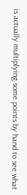is actually multiplying some points by hand to see what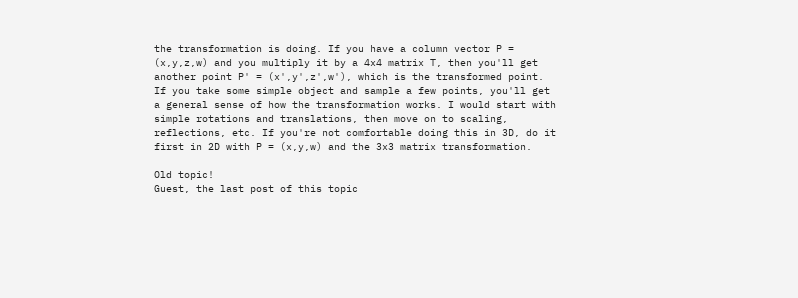the transformation is doing. If you have a column vector P = (x,y,z,w) and you multiply it by a 4x4 matrix T, then you'll get another point P' = (x',y',z',w'), which is the transformed point. If you take some simple object and sample a few points, you'll get a general sense of how the transformation works. I would start with simple rotations and translations, then move on to scaling, reflections, etc. If you're not comfortable doing this in 3D, do it first in 2D with P = (x,y,w) and the 3x3 matrix transformation.

Old topic!
Guest, the last post of this topic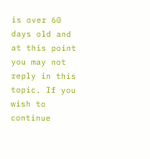is over 60 days old and at this point you may not reply in this topic. If you wish to continue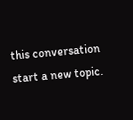this conversation start a new topic.